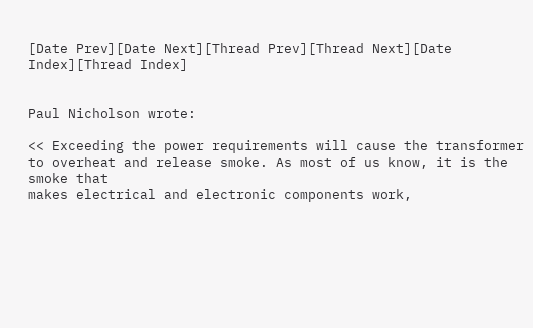[Date Prev][Date Next][Thread Prev][Thread Next][Date Index][Thread Index]


Paul Nicholson wrote:

<< Exceeding the power requirements will cause the transformer
to overheat and release smoke. As most of us know, it is the smoke that
makes electrical and electronic components work,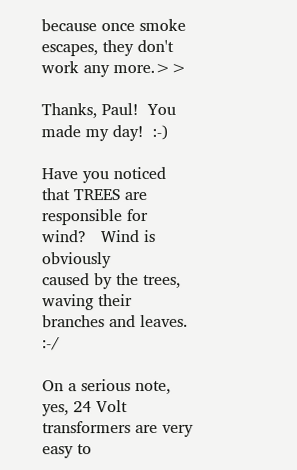because once smoke
escapes, they don't work any more.>>

Thanks, Paul!  You made my day!  :-)

Have you noticed that TREES are responsible for wind?   Wind is obviously
caused by the trees, waving their branches and leaves. :-/

On a serious note, yes, 24 Volt transformers are very easy to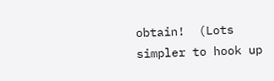obtain!  (Lots
simpler to hook up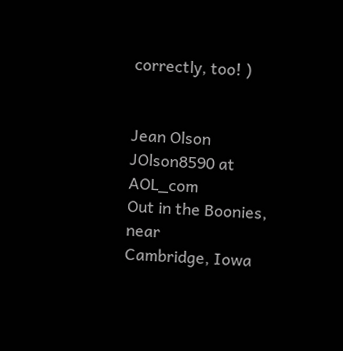correctly, too! )


Jean Olson
JOlson8590 at AOL_com
Out in the Boonies, near
Cambridge, Iowa